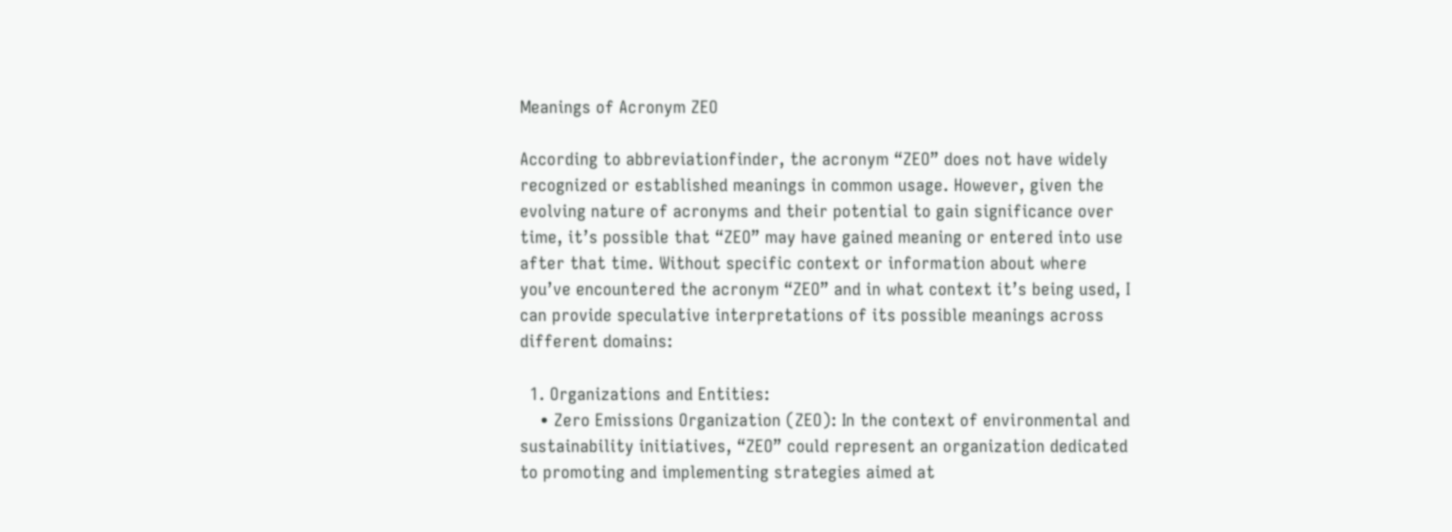Meanings of Acronym ZEO

According to abbreviationfinder, the acronym “ZEO” does not have widely recognized or established meanings in common usage. However, given the evolving nature of acronyms and their potential to gain significance over time, it’s possible that “ZEO” may have gained meaning or entered into use after that time. Without specific context or information about where you’ve encountered the acronym “ZEO” and in what context it’s being used, I can provide speculative interpretations of its possible meanings across different domains:

  1. Organizations and Entities:
    • Zero Emissions Organization (ZEO): In the context of environmental and sustainability initiatives, “ZEO” could represent an organization dedicated to promoting and implementing strategies aimed at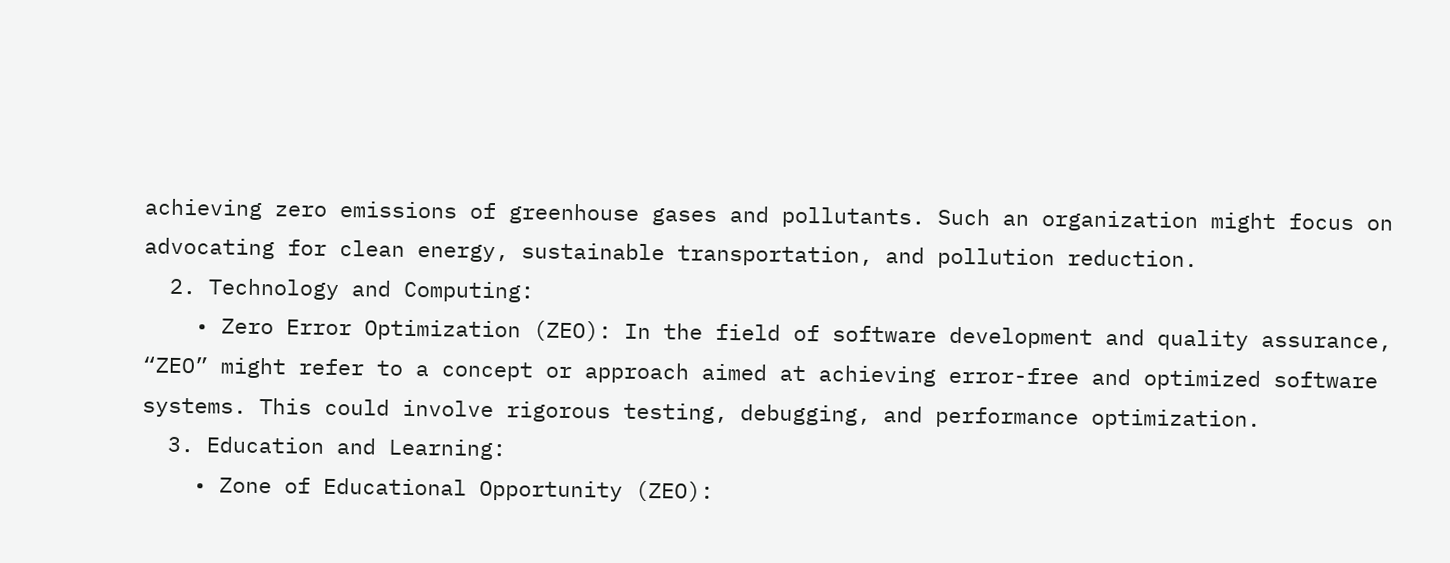achieving zero emissions of greenhouse gases and pollutants. Such an organization might focus on advocating for clean energy, sustainable transportation, and pollution reduction.
  2. Technology and Computing:
    • Zero Error Optimization (ZEO): In the field of software development and quality assurance, “ZEO” might refer to a concept or approach aimed at achieving error-free and optimized software systems. This could involve rigorous testing, debugging, and performance optimization.
  3. Education and Learning:
    • Zone of Educational Opportunity (ZEO):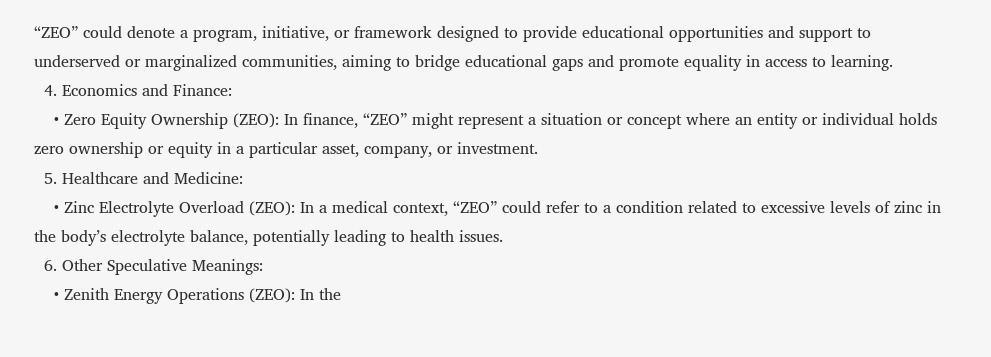“ZEO” could denote a program, initiative, or framework designed to provide educational opportunities and support to underserved or marginalized communities, aiming to bridge educational gaps and promote equality in access to learning.
  4. Economics and Finance:
    • Zero Equity Ownership (ZEO): In finance, “ZEO” might represent a situation or concept where an entity or individual holds zero ownership or equity in a particular asset, company, or investment.
  5. Healthcare and Medicine:
    • Zinc Electrolyte Overload (ZEO): In a medical context, “ZEO” could refer to a condition related to excessive levels of zinc in the body’s electrolyte balance, potentially leading to health issues.
  6. Other Speculative Meanings:
    • Zenith Energy Operations (ZEO): In the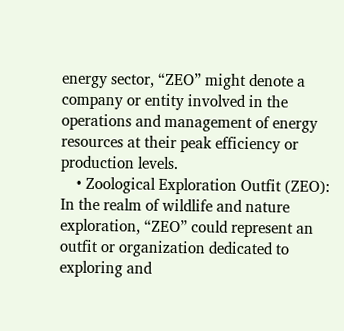energy sector, “ZEO” might denote a company or entity involved in the operations and management of energy resources at their peak efficiency or production levels.
    • Zoological Exploration Outfit (ZEO): In the realm of wildlife and nature exploration, “ZEO” could represent an outfit or organization dedicated to exploring and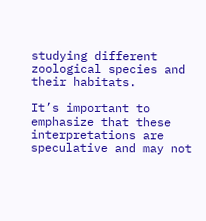studying different zoological species and their habitats.

It’s important to emphasize that these interpretations are speculative and may not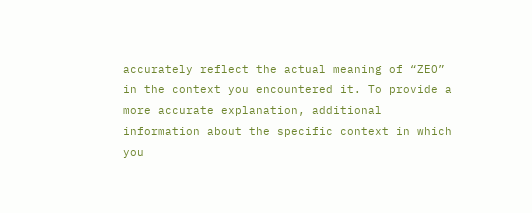accurately reflect the actual meaning of “ZEO” in the context you encountered it. To provide a more accurate explanation, additional information about the specific context in which you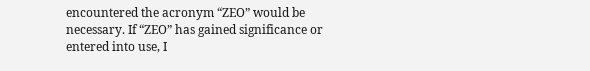encountered the acronym “ZEO” would be necessary. If “ZEO” has gained significance or entered into use, I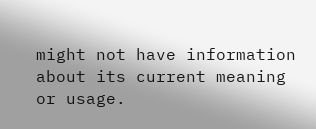might not have information about its current meaning or usage.